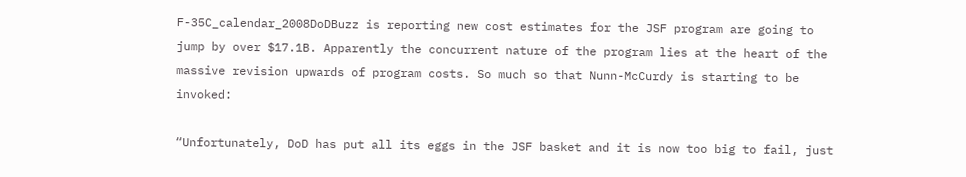F-35C_calendar_2008DoDBuzz is reporting new cost estimates for the JSF program are going to jump by over $17.1B. Apparently the concurrent nature of the program lies at the heart of the massive revision upwards of program costs. So much so that Nunn-McCurdy is starting to be invoked:

“Unfortunately, DoD has put all its eggs in the JSF basket and it is now too big to fail, just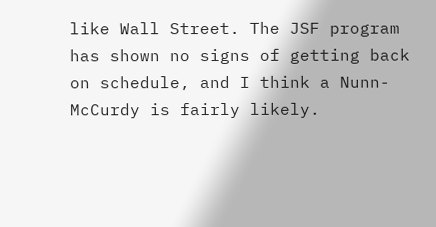like Wall Street. The JSF program has shown no signs of getting back on schedule, and I think a Nunn-McCurdy is fairly likely.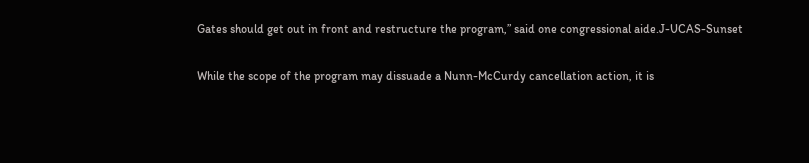Gates should get out in front and restructure the program,” said one congressional aide.J-UCAS-Sunset

While the scope of the program may dissuade a Nunn-McCurdy cancellation action, it is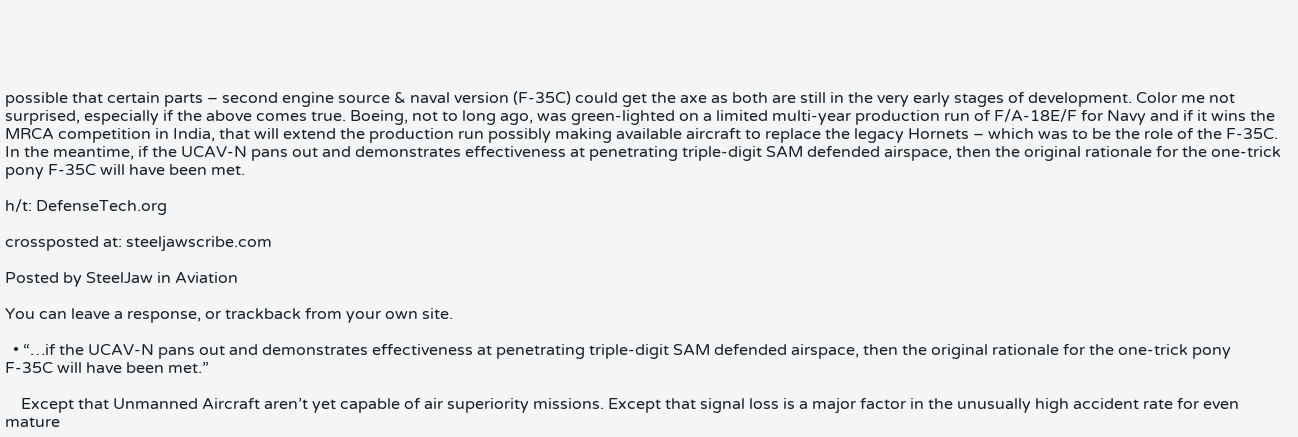possible that certain parts – second engine source & naval version (F-35C) could get the axe as both are still in the very early stages of development. Color me not surprised, especially if the above comes true. Boeing, not to long ago, was green-lighted on a limited multi-year production run of F/A-18E/F for Navy and if it wins the MRCA competition in India, that will extend the production run possibly making available aircraft to replace the legacy Hornets – which was to be the role of the F-35C. In the meantime, if the UCAV-N pans out and demonstrates effectiveness at penetrating triple-digit SAM defended airspace, then the original rationale for the one-trick pony F-35C will have been met.

h/t: DefenseTech.org

crossposted at: steeljawscribe.com

Posted by SteelJaw in Aviation

You can leave a response, or trackback from your own site.

  • “…if the UCAV-N pans out and demonstrates effectiveness at penetrating triple-digit SAM defended airspace, then the original rationale for the one-trick pony F-35C will have been met.”

    Except that Unmanned Aircraft aren’t yet capable of air superiority missions. Except that signal loss is a major factor in the unusually high accident rate for even mature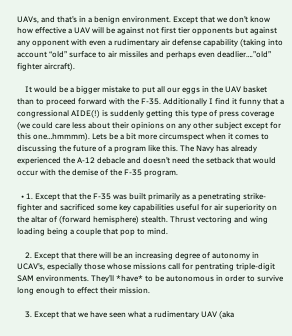UAVs, and that’s in a benign environment. Except that we don’t know how effective a UAV will be against not first tier opponents but against any opponent with even a rudimentary air defense capability (taking into account “old” surface to air missiles and perhaps even deadlier….”old” fighter aircraft).

    It would be a bigger mistake to put all our eggs in the UAV basket than to proceed forward with the F-35. Additionally I find it funny that a congressional AIDE(!) is suddenly getting this type of press coverage (we could care less about their opinions on any other subject except for this one…hmmmm). Lets be a bit more circumspect when it comes to discussing the future of a program like this. The Navy has already experienced the A-12 debacle and doesn’t need the setback that would occur with the demise of the F-35 program.

  • 1. Except that the F-35 was built primarily as a penetrating strike-fighter and sacrificed some key capabilities useful for air superiority on the altar of (forward hemisphere) stealth. Thrust vectoring and wing loading being a couple that pop to mind.

    2. Except that there will be an increasing degree of autonomy in UCAV’s, especially those whose missions call for pentrating triple-digit SAM environments. They’ll *have* to be autonomous in order to survive long enough to effect their mission.

    3. Except that we have seen what a rudimentary UAV (aka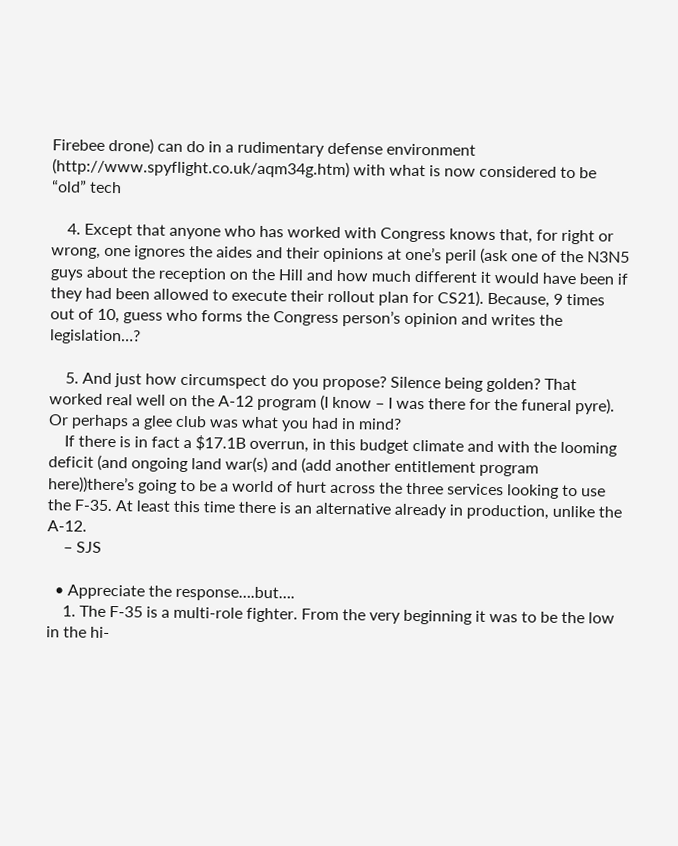Firebee drone) can do in a rudimentary defense environment (http://www.spyflight.co.uk/aqm34g.htm) with what is now considered to be “old” tech

    4. Except that anyone who has worked with Congress knows that, for right or wrong, one ignores the aides and their opinions at one’s peril (ask one of the N3N5 guys about the reception on the Hill and how much different it would have been if they had been allowed to execute their rollout plan for CS21). Because, 9 times out of 10, guess who forms the Congress person’s opinion and writes the legislation…?

    5. And just how circumspect do you propose? Silence being golden? That worked real well on the A-12 program (I know – I was there for the funeral pyre). Or perhaps a glee club was what you had in mind?
    If there is in fact a $17.1B overrun, in this budget climate and with the looming deficit (and ongoing land war(s) and (add another entitlement program here))there’s going to be a world of hurt across the three services looking to use the F-35. At least this time there is an alternative already in production, unlike the A-12.
    – SJS

  • Appreciate the response….but….
    1. The F-35 is a multi-role fighter. From the very beginning it was to be the low in the hi-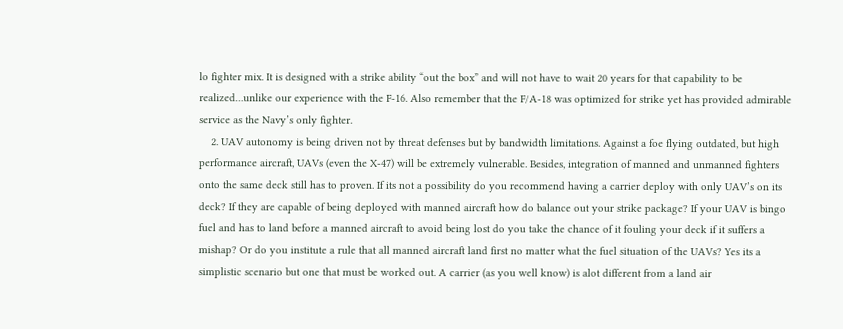lo fighter mix. It is designed with a strike ability “out the box” and will not have to wait 20 years for that capability to be realized…unlike our experience with the F-16. Also remember that the F/A-18 was optimized for strike yet has provided admirable service as the Navy’s only fighter.
    2. UAV autonomy is being driven not by threat defenses but by bandwidth limitations. Against a foe flying outdated, but high performance aircraft, UAVs (even the X-47) will be extremely vulnerable. Besides, integration of manned and unmanned fighters onto the same deck still has to proven. If its not a possibility do you recommend having a carrier deploy with only UAV’s on its deck? If they are capable of being deployed with manned aircraft how do balance out your strike package? If your UAV is bingo fuel and has to land before a manned aircraft to avoid being lost do you take the chance of it fouling your deck if it suffers a mishap? Or do you institute a rule that all manned aircraft land first no matter what the fuel situation of the UAVs? Yes its a simplistic scenario but one that must be worked out. A carrier (as you well know) is alot different from a land air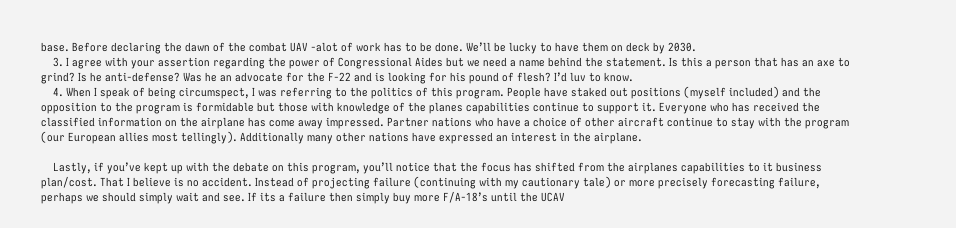base. Before declaring the dawn of the combat UAV -alot of work has to be done. We’ll be lucky to have them on deck by 2030.
    3. I agree with your assertion regarding the power of Congressional Aides but we need a name behind the statement. Is this a person that has an axe to grind? Is he anti-defense? Was he an advocate for the F-22 and is looking for his pound of flesh? I’d luv to know.
    4. When I speak of being circumspect, I was referring to the politics of this program. People have staked out positions (myself included) and the opposition to the program is formidable but those with knowledge of the planes capabilities continue to support it. Everyone who has received the classified information on the airplane has come away impressed. Partner nations who have a choice of other aircraft continue to stay with the program (our European allies most tellingly). Additionally many other nations have expressed an interest in the airplane.

    Lastly, if you’ve kept up with the debate on this program, you’ll notice that the focus has shifted from the airplanes capabilities to it business plan/cost. That I believe is no accident. Instead of projecting failure (continuing with my cautionary tale) or more precisely forecasting failure, perhaps we should simply wait and see. If its a failure then simply buy more F/A-18’s until the UCAV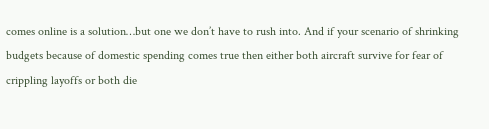comes online is a solution…but one we don’t have to rush into. And if your scenario of shrinking budgets because of domestic spending comes true then either both aircraft survive for fear of crippling layoffs or both die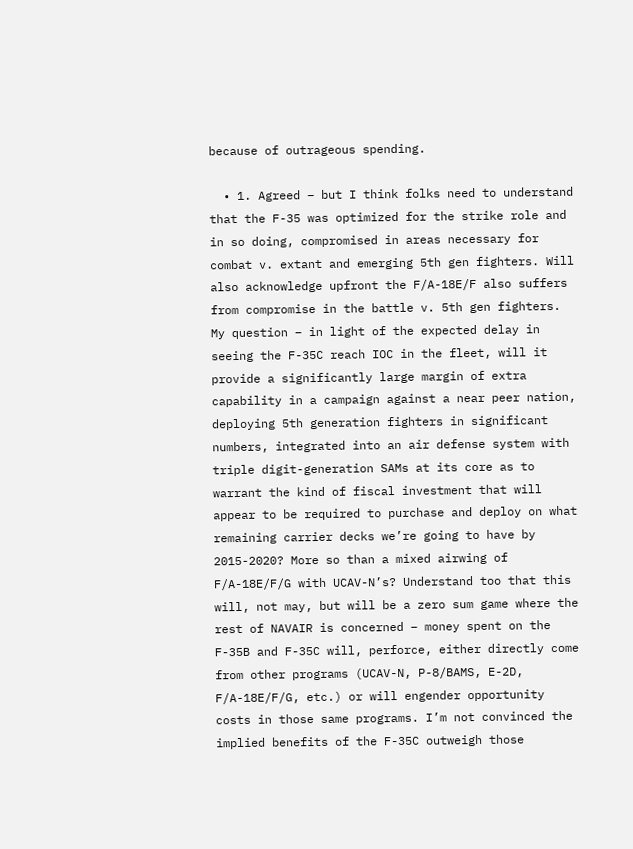because of outrageous spending.

  • 1. Agreed – but I think folks need to understand that the F-35 was optimized for the strike role and in so doing, compromised in areas necessary for combat v. extant and emerging 5th gen fighters. Will also acknowledge upfront the F/A-18E/F also suffers from compromise in the battle v. 5th gen fighters. My question – in light of the expected delay in seeing the F-35C reach IOC in the fleet, will it provide a significantly large margin of extra capability in a campaign against a near peer nation, deploying 5th generation fighters in significant numbers, integrated into an air defense system with triple digit-generation SAMs at its core as to warrant the kind of fiscal investment that will appear to be required to purchase and deploy on what remaining carrier decks we’re going to have by 2015-2020? More so than a mixed airwing of F/A-18E/F/G with UCAV-N’s? Understand too that this will, not may, but will be a zero sum game where the rest of NAVAIR is concerned – money spent on the F-35B and F-35C will, perforce, either directly come from other programs (UCAV-N, P-8/BAMS, E-2D, F/A-18E/F/G, etc.) or will engender opportunity costs in those same programs. I’m not convinced the implied benefits of the F-35C outweigh those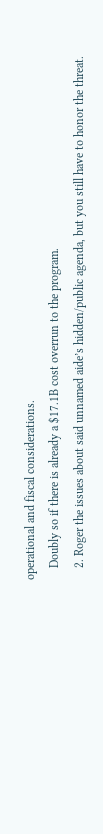operational and fiscal considerations.
    Doubly so if there is already a $17.1B cost overrun to the program.
    2. Roger the issues about said unnamed aide’s hidden/public agenda, but you still have to honor the threat.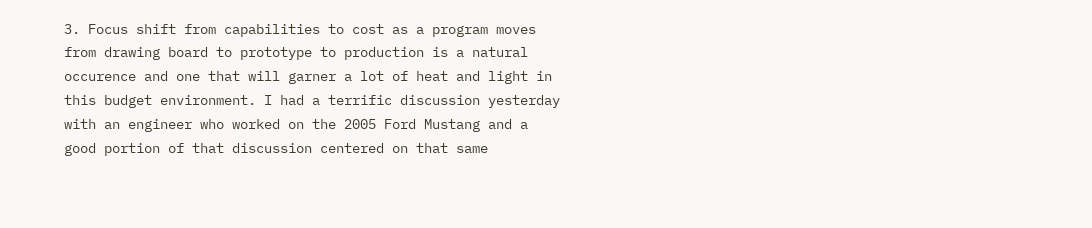3. Focus shift from capabilities to cost as a program moves from drawing board to prototype to production is a natural occurence and one that will garner a lot of heat and light in this budget environment. I had a terrific discussion yesterday with an engineer who worked on the 2005 Ford Mustang and a good portion of that discussion centered on that same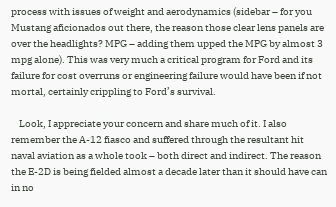process with issues of weight and aerodynamics (sidebar – for you Mustang aficionados out there, the reason those clear lens panels are over the headlights? MPG – adding them upped the MPG by almost 3 mpg alone). This was very much a critical program for Ford and its failure for cost overruns or engineering failure would have been if not mortal, certainly crippling to Ford’s survival.

    Look, I appreciate your concern and share much of it. I also remember the A-12 fiasco and suffered through the resultant hit naval aviation as a whole took – both direct and indirect. The reason the E-2D is being fielded almost a decade later than it should have can in no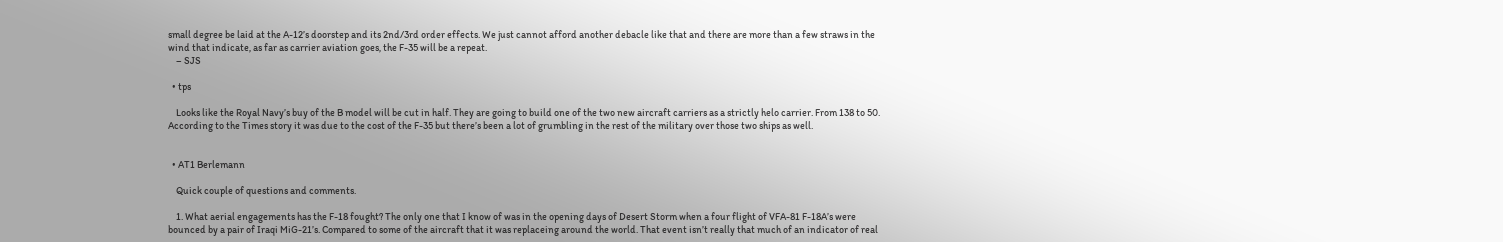small degree be laid at the A-12’s doorstep and its 2nd/3rd order effects. We just cannot afford another debacle like that and there are more than a few straws in the wind that indicate, as far as carrier aviation goes, the F-35 will be a repeat.
    – SJS

  • tps

    Looks like the Royal Navy’s buy of the B model will be cut in half. They are going to build one of the two new aircraft carriers as a strictly helo carrier. From 138 to 50. According to the Times story it was due to the cost of the F-35 but there’s been a lot of grumbling in the rest of the military over those two ships as well.


  • AT1 Berlemann

    Quick couple of questions and comments.

    1. What aerial engagements has the F-18 fought? The only one that I know of was in the opening days of Desert Storm when a four flight of VFA-81 F-18A’s were bounced by a pair of Iraqi MiG-21’s. Compared to some of the aircraft that it was replaceing around the world. That event isn’t really that much of an indicator of real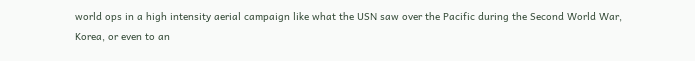world ops in a high intensity aerial campaign like what the USN saw over the Pacific during the Second World War, Korea, or even to an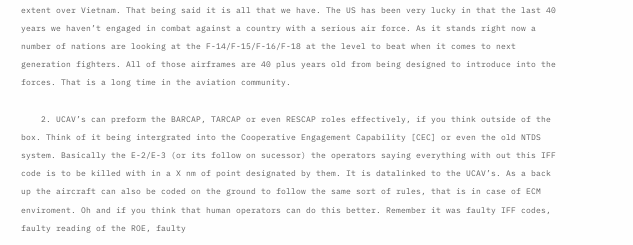extent over Vietnam. That being said it is all that we have. The US has been very lucky in that the last 40 years we haven’t engaged in combat against a country with a serious air force. As it stands right now a number of nations are looking at the F-14/F-15/F-16/F-18 at the level to beat when it comes to next generation fighters. All of those airframes are 40 plus years old from being designed to introduce into the forces. That is a long time in the aviation community.

    2. UCAV’s can preform the BARCAP, TARCAP or even RESCAP roles effectively, if you think outside of the box. Think of it being intergrated into the Cooperative Engagement Capability [CEC] or even the old NTDS system. Basically the E-2/E-3 (or its follow on sucessor) the operators saying everything with out this IFF code is to be killed with in a X nm of point designated by them. It is datalinked to the UCAV’s. As a back up the aircraft can also be coded on the ground to follow the same sort of rules, that is in case of ECM enviroment. Oh and if you think that human operators can do this better. Remember it was faulty IFF codes, faulty reading of the ROE, faulty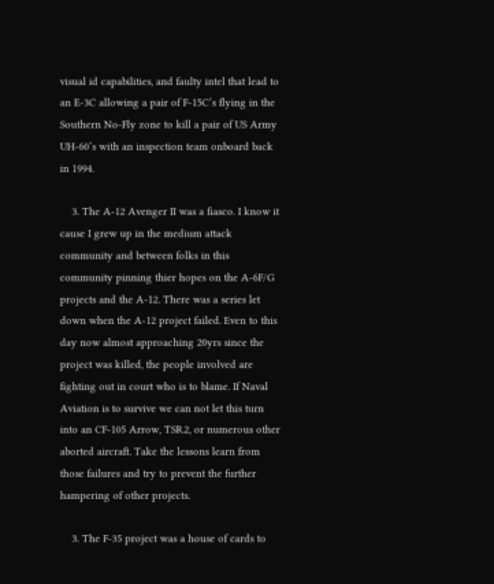visual id capabilities, and faulty intel that lead to an E-3C allowing a pair of F-15C’s flying in the Southern No-Fly zone to kill a pair of US Army UH-60’s with an inspection team onboard back in 1994.

    3. The A-12 Avenger II was a fiasco. I know it cause I grew up in the medium attack community and between folks in this community pinning thier hopes on the A-6F/G projects and the A-12. There was a series let down when the A-12 project failed. Even to this day now almost approaching 20yrs since the project was killed, the people involved are fighting out in court who is to blame. If Naval Aviation is to survive we can not let this turn into an CF-105 Arrow, TSR.2, or numerous other aborted aircraft. Take the lessons learn from those failures and try to prevent the further hampering of other projects.

    3. The F-35 project was a house of cards to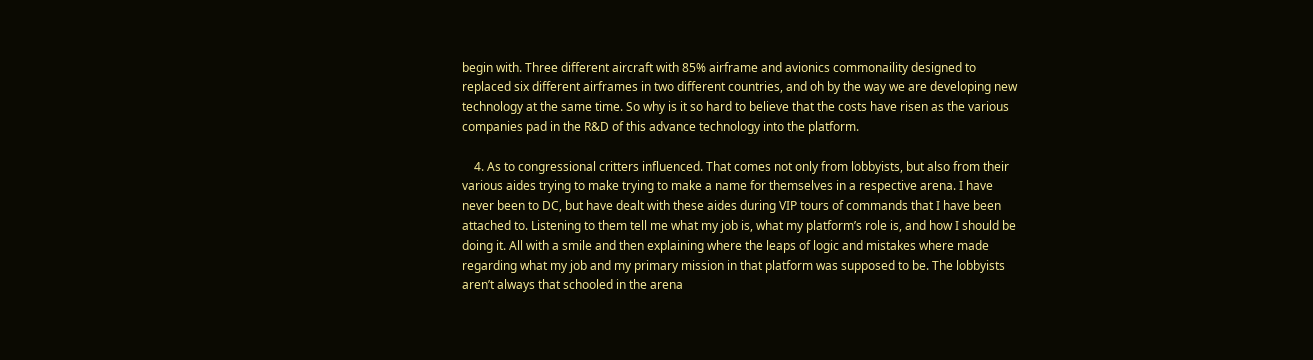begin with. Three different aircraft with 85% airframe and avionics commonaility designed to replaced six different airframes in two different countries, and oh by the way we are developing new technology at the same time. So why is it so hard to believe that the costs have risen as the various companies pad in the R&D of this advance technology into the platform.

    4. As to congressional critters influenced. That comes not only from lobbyists, but also from their various aides trying to make trying to make a name for themselves in a respective arena. I have never been to DC, but have dealt with these aides during VIP tours of commands that I have been attached to. Listening to them tell me what my job is, what my platform’s role is, and how I should be doing it. All with a smile and then explaining where the leaps of logic and mistakes where made regarding what my job and my primary mission in that platform was supposed to be. The lobbyists aren’t always that schooled in the arena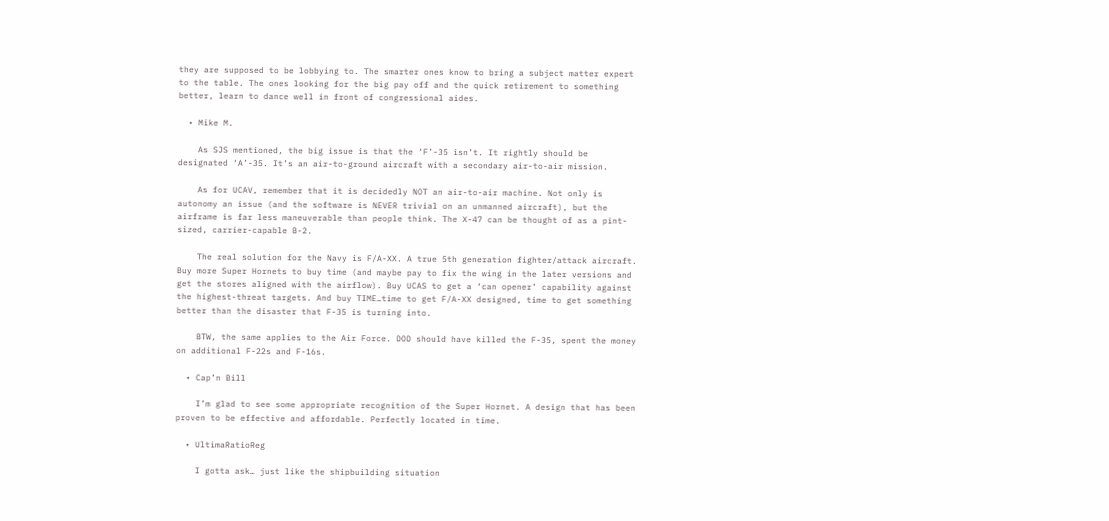they are supposed to be lobbying to. The smarter ones know to bring a subject matter expert to the table. The ones looking for the big pay off and the quick retirement to something better, learn to dance well in front of congressional aides.

  • Mike M.

    As SJS mentioned, the big issue is that the ‘F’-35 isn’t. It rightly should be designated ‘A’-35. It’s an air-to-ground aircraft with a secondary air-to-air mission.

    As for UCAV, remember that it is decidedly NOT an air-to-air machine. Not only is autonomy an issue (and the software is NEVER trivial on an unmanned aircraft), but the airframe is far less maneuverable than people think. The X-47 can be thought of as a pint-sized, carrier-capable B-2.

    The real solution for the Navy is F/A-XX. A true 5th generation fighter/attack aircraft. Buy more Super Hornets to buy time (and maybe pay to fix the wing in the later versions and get the stores aligned with the airflow). Buy UCAS to get a ‘can opener’ capability against the highest-threat targets. And buy TIME…time to get F/A-XX designed, time to get something better than the disaster that F-35 is turning into.

    BTW, the same applies to the Air Force. DOD should have killed the F-35, spent the money on additional F-22s and F-16s.

  • Cap’n Bill

    I’m glad to see some appropriate recognition of the Super Hornet. A design that has been proven to be effective and affordable. Perfectly located in time.

  • UltimaRatioReg

    I gotta ask… just like the shipbuilding situation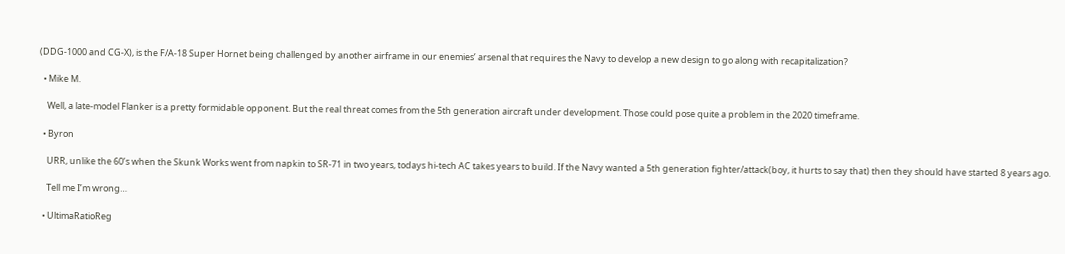(DDG-1000 and CG-X), is the F/A-18 Super Hornet being challenged by another airframe in our enemies’ arsenal that requires the Navy to develop a new design to go along with recapitalization?

  • Mike M.

    Well, a late-model Flanker is a pretty formidable opponent. But the real threat comes from the 5th generation aircraft under development. Those could pose quite a problem in the 2020 timeframe.

  • Byron

    URR, unlike the 60’s when the Skunk Works went from napkin to SR-71 in two years, todays hi-tech AC takes years to build. If the Navy wanted a 5th generation fighter/attack(boy, it hurts to say that) then they should have started 8 years ago.

    Tell me I’m wrong…

  • UltimaRatioReg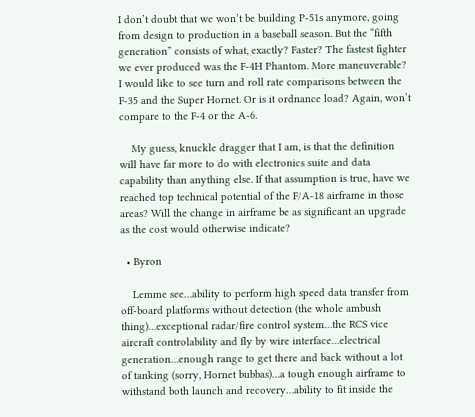I don’t doubt that we won’t be building P-51s anymore, going from design to production in a baseball season. But the “fifth generation” consists of what, exactly? Faster? The fastest fighter we ever produced was the F-4H Phantom. More maneuverable? I would like to see turn and roll rate comparisons between the F-35 and the Super Hornet. Or is it ordnance load? Again, won’t compare to the F-4 or the A-6.

    My guess, knuckle dragger that I am, is that the definition will have far more to do with electronics suite and data capability than anything else. If that assumption is true, have we reached top technical potential of the F/A-18 airframe in those areas? Will the change in airframe be as significant an upgrade as the cost would otherwise indicate?

  • Byron

    Lemme see…ability to perform high speed data transfer from off-board platforms without detection (the whole ambush thing)…exceptional radar/fire control system…the RCS vice aircraft controlability and fly by wire interface…electrical generation…enough range to get there and back without a lot of tanking (sorry, Hornet bubbas)…a tough enough airframe to withstand both launch and recovery…ability to fit inside the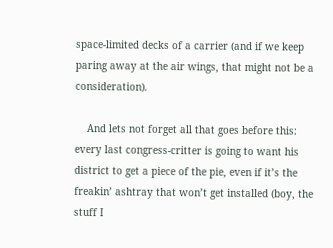space-limited decks of a carrier (and if we keep paring away at the air wings, that might not be a consideration).

    And lets not forget all that goes before this: every last congress-critter is going to want his district to get a piece of the pie, even if it’s the freakin’ ashtray that won’t get installed (boy, the stuff I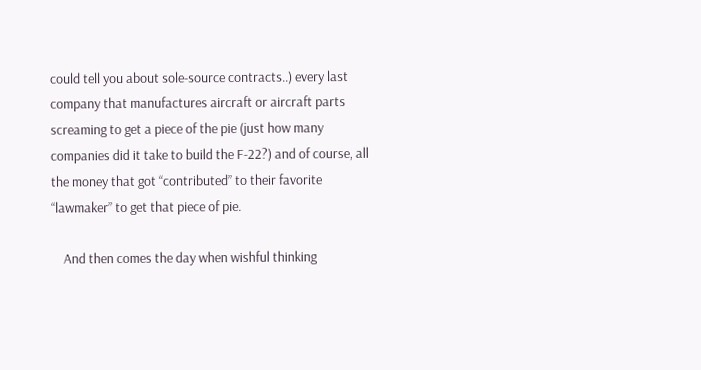could tell you about sole-source contracts..) every last company that manufactures aircraft or aircraft parts screaming to get a piece of the pie (just how many companies did it take to build the F-22?) and of course, all the money that got “contributed” to their favorite “lawmaker” to get that piece of pie.

    And then comes the day when wishful thinking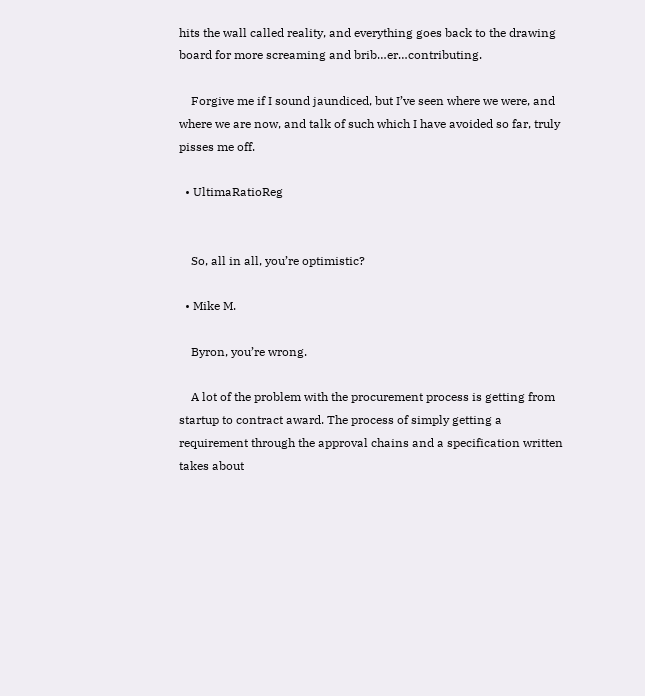hits the wall called reality, and everything goes back to the drawing board for more screaming and brib…er…contributing.

    Forgive me if I sound jaundiced, but I’ve seen where we were, and where we are now, and talk of such which I have avoided so far, truly pisses me off.

  • UltimaRatioReg


    So, all in all, you’re optimistic?

  • Mike M.

    Byron, you’re wrong.

    A lot of the problem with the procurement process is getting from startup to contract award. The process of simply getting a requirement through the approval chains and a specification written takes about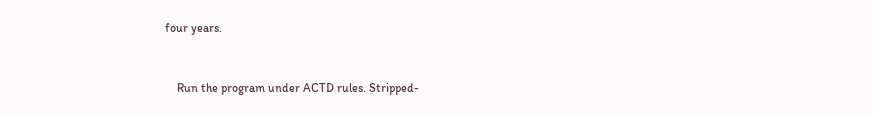four years.


    Run the program under ACTD rules. Stripped-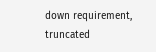down requirement, truncated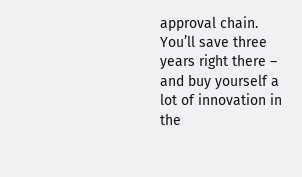approval chain. You’ll save three years right there – and buy yourself a lot of innovation in the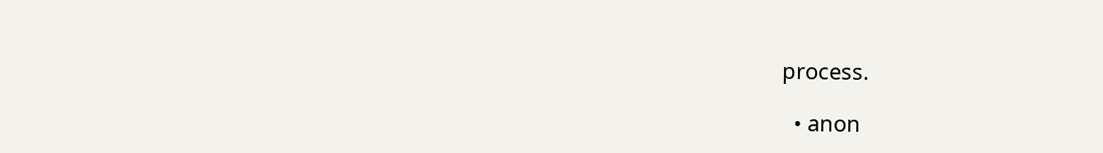process.

  • anon